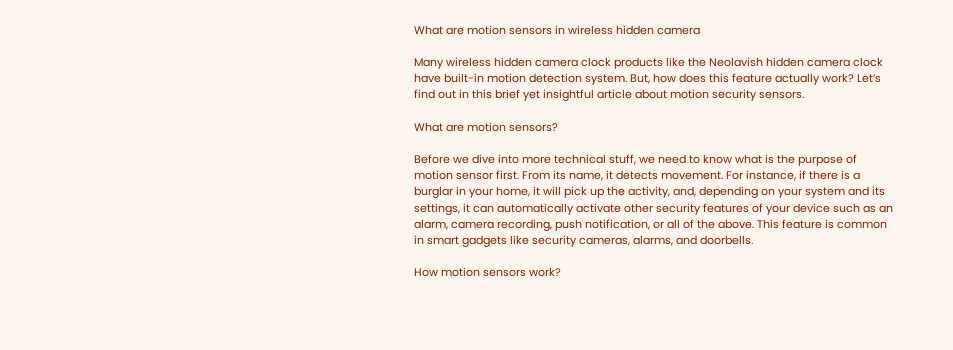What are motion sensors in wireless hidden camera

Many wireless hidden camera clock products like the Neolavish hidden camera clock have built-in motion detection system. But, how does this feature actually work? Let’s find out in this brief yet insightful article about motion security sensors.

What are motion sensors?

Before we dive into more technical stuff, we need to know what is the purpose of motion sensor first. From its name, it detects movement. For instance, if there is a burglar in your home, it will pick up the activity, and, depending on your system and its settings, it can automatically activate other security features of your device such as an alarm, camera recording, push notification, or all of the above. This feature is common in smart gadgets like security cameras, alarms, and doorbells.

How motion sensors work?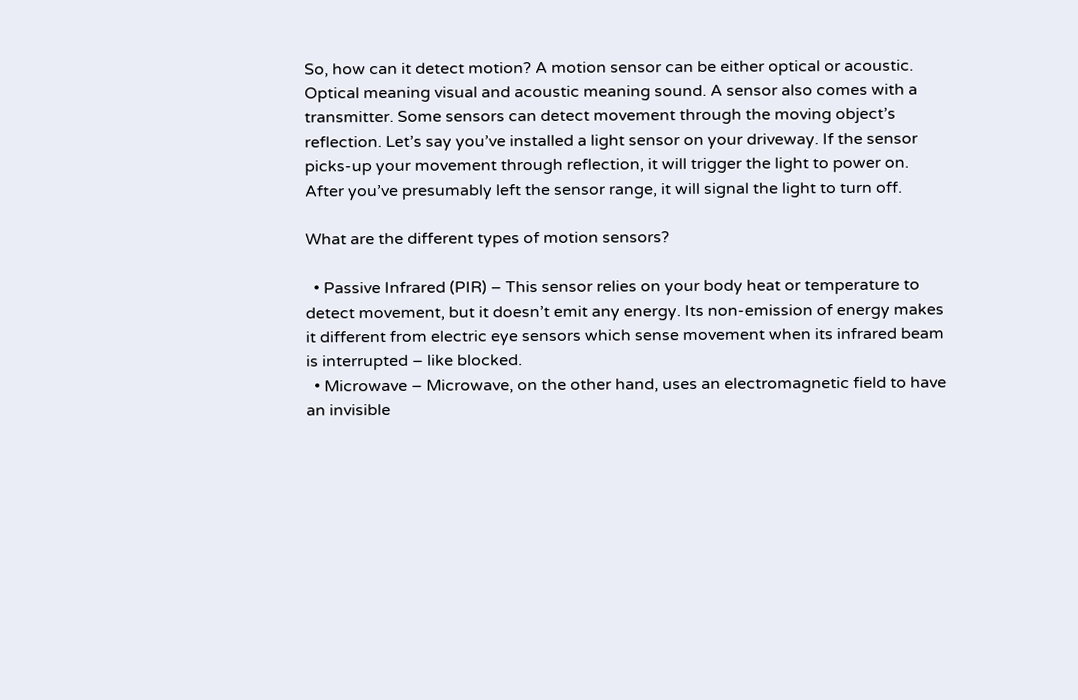So, how can it detect motion? A motion sensor can be either optical or acoustic. Optical meaning visual and acoustic meaning sound. A sensor also comes with a transmitter. Some sensors can detect movement through the moving object’s reflection. Let’s say you’ve installed a light sensor on your driveway. If the sensor picks-up your movement through reflection, it will trigger the light to power on. After you’ve presumably left the sensor range, it will signal the light to turn off.

What are the different types of motion sensors?

  • Passive Infrared (PIR) – This sensor relies on your body heat or temperature to detect movement, but it doesn’t emit any energy. Its non-emission of energy makes it different from electric eye sensors which sense movement when its infrared beam is interrupted – like blocked.
  • Microwave – Microwave, on the other hand, uses an electromagnetic field to have an invisible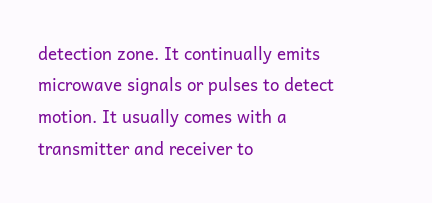detection zone. It continually emits microwave signals or pulses to detect motion. It usually comes with a transmitter and receiver to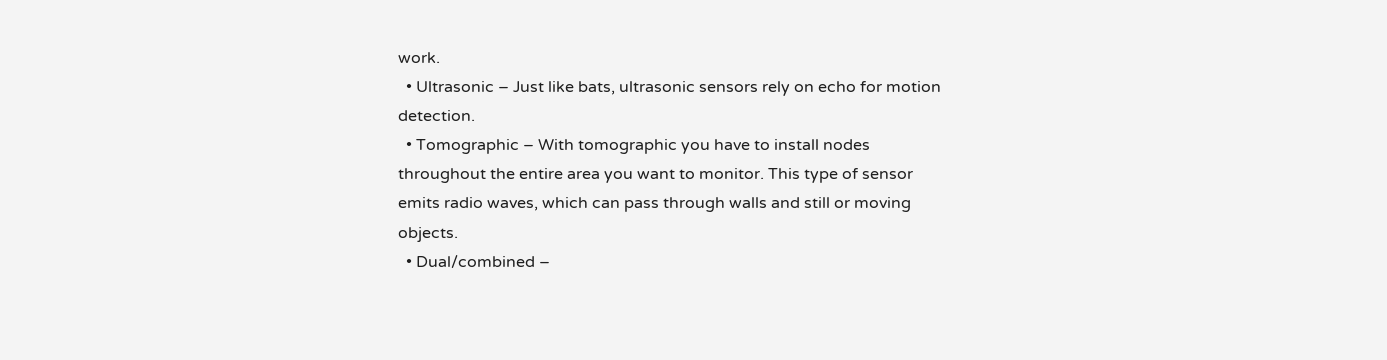work.
  • Ultrasonic – Just like bats, ultrasonic sensors rely on echo for motion detection.
  • Tomographic – With tomographic you have to install nodes throughout the entire area you want to monitor. This type of sensor emits radio waves, which can pass through walls and still or moving objects.
  • Dual/combined –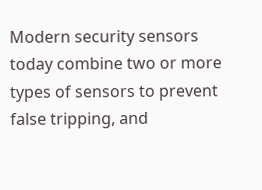Modern security sensors today combine two or more types of sensors to prevent false tripping, and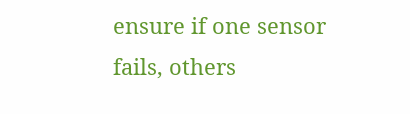ensure if one sensor fails, others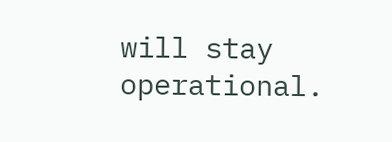will stay operational.